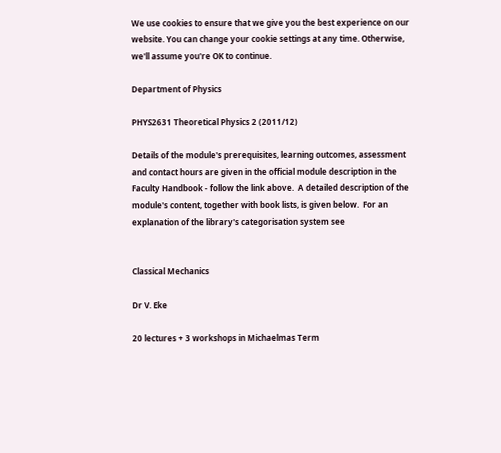We use cookies to ensure that we give you the best experience on our website. You can change your cookie settings at any time. Otherwise, we'll assume you're OK to continue.

Department of Physics

PHYS2631 Theoretical Physics 2 (2011/12)

Details of the module's prerequisites, learning outcomes, assessment and contact hours are given in the official module description in the Faculty Handbook - follow the link above.  A detailed description of the module's content, together with book lists, is given below.  For an explanation of the library's categorisation system see


Classical Mechanics

Dr V. Eke

20 lectures + 3 workshops in Michaelmas Term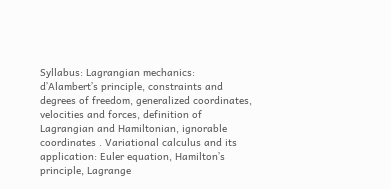Syllabus: Lagrangian mechanics: dʼAlambertʼs principle, constraints and degrees of freedom, generalized coordinates, velocities and forces, definition of Lagrangian and Hamiltonian, ignorable coordinates . Variational calculus and its application: Euler equation, Hamiltonʼs principle, Lagrange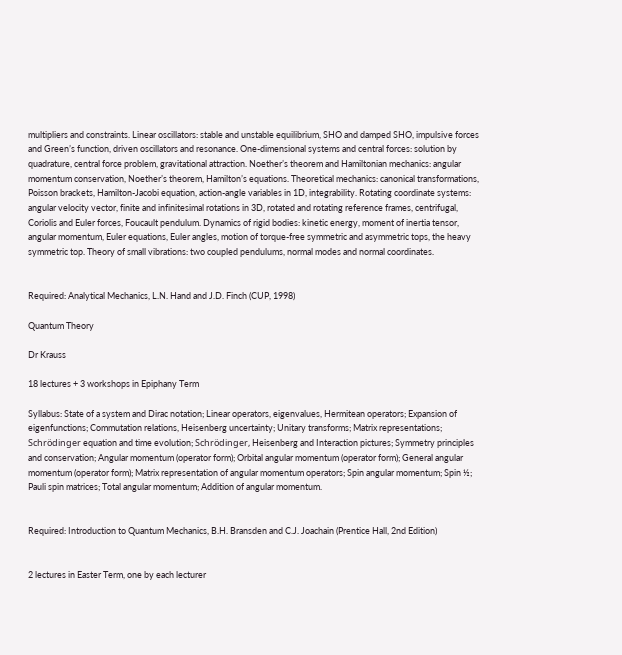multipliers and constraints. Linear oscillators: stable and unstable equilibrium, SHO and damped SHO, impulsive forces and Greenʼs function, driven oscillators and resonance. One-dimensional systems and central forces: solution by quadrature, central force problem, gravitational attraction. Noetherʼs theorem and Hamiltonian mechanics: angular momentum conservation, Noetherʼs theorem, Hamiltonʼs equations. Theoretical mechanics: canonical transformations, Poisson brackets, Hamilton-Jacobi equation, action-angle variables in 1D, integrability. Rotating coordinate systems: angular velocity vector, finite and infinitesimal rotations in 3D, rotated and rotating reference frames, centrifugal, Coriolis and Euler forces, Foucault pendulum. Dynamics of rigid bodies: kinetic energy, moment of inertia tensor, angular momentum, Euler equations, Euler angles, motion of torque-free symmetric and asymmetric tops, the heavy symmetric top. Theory of small vibrations: two coupled pendulums, normal modes and normal coordinates.


Required: Analytical Mechanics, L.N. Hand and J.D. Finch (CUP, 1998)

Quantum Theory

Dr Krauss

18 lectures + 3 workshops in Epiphany Term

Syllabus: State of a system and Dirac notation; Linear operators, eigenvalues, Hermitean operators; Expansion of eigenfunctions; Commutation relations, Heisenberg uncertainty; Unitary transforms; Matrix representations; Schrödinger equation and time evolution; Schrödinger, Heisenberg and Interaction pictures; Symmetry principles and conservation; Angular momentum (operator form); Orbital angular momentum (operator form); General angular momentum (operator form); Matrix representation of angular momentum operators; Spin angular momentum; Spin ½; Pauli spin matrices; Total angular momentum; Addition of angular momentum.


Required: Introduction to Quantum Mechanics, B.H. Bransden and C.J. Joachain (Prentice Hall, 2nd Edition)


2 lectures in Easter Term, one by each lecturer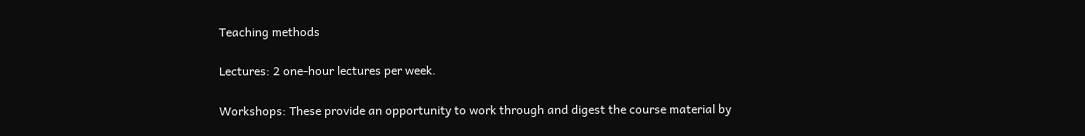Teaching methods

Lectures: 2 one-hour lectures per week.

Workshops: These provide an opportunity to work through and digest the course material by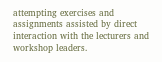attempting exercises and assignments assisted by direct interaction with the lecturers and workshop leaders.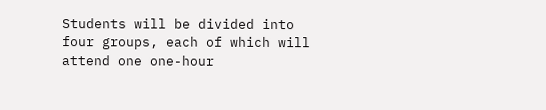Students will be divided into four groups, each of which will attend one one-hour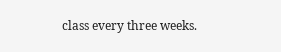class every three weeks.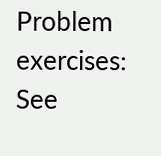Problem exercises: See